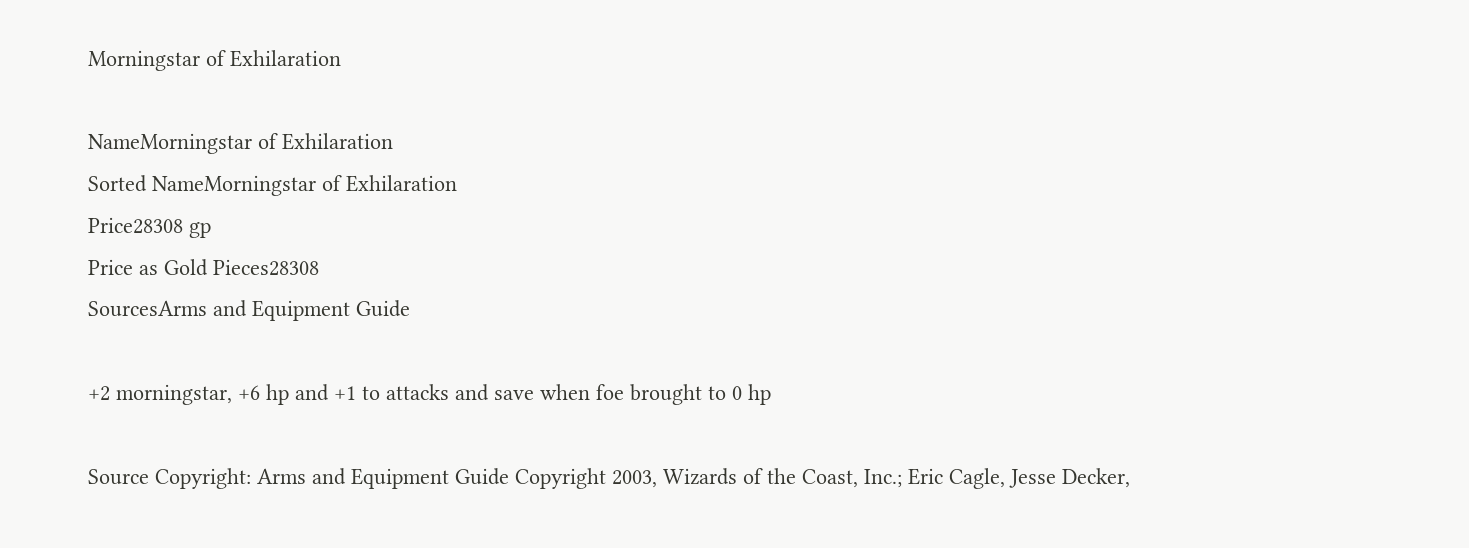Morningstar of Exhilaration

NameMorningstar of Exhilaration
Sorted NameMorningstar of Exhilaration
Price28308 gp
Price as Gold Pieces28308
SourcesArms and Equipment Guide

+2 morningstar, +6 hp and +1 to attacks and save when foe brought to 0 hp

Source Copyright: Arms and Equipment Guide Copyright 2003, Wizards of the Coast, Inc.; Eric Cagle, Jesse Decker,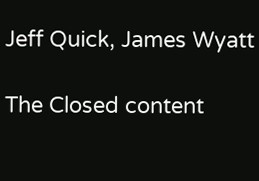Jeff Quick, James Wyatt

The Closed content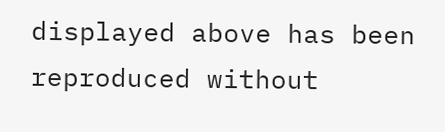displayed above has been reproduced without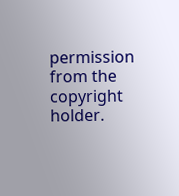permission from the copyright holder.